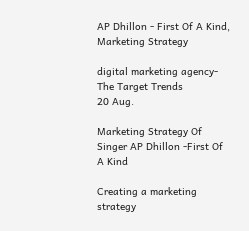AP Dhillon - First Of A Kind, Marketing Strategy

digital marketing agency-The Target Trends
20 Aug.

Marketing Strategy Of Singer AP Dhillon -First Of A Kind

Creating a marketing strategy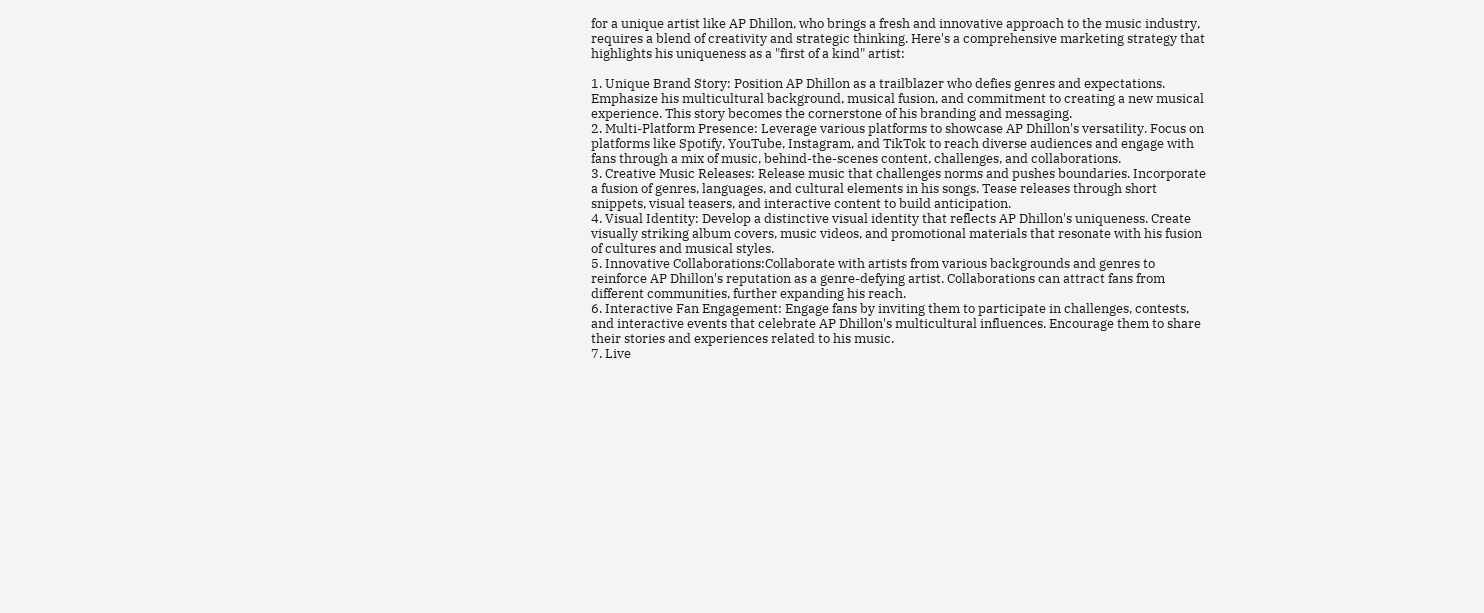for a unique artist like AP Dhillon, who brings a fresh and innovative approach to the music industry, requires a blend of creativity and strategic thinking. Here's a comprehensive marketing strategy that highlights his uniqueness as a "first of a kind" artist:

1. Unique Brand Story: Position AP Dhillon as a trailblazer who defies genres and expectations. Emphasize his multicultural background, musical fusion, and commitment to creating a new musical experience. This story becomes the cornerstone of his branding and messaging.
2. Multi-Platform Presence: Leverage various platforms to showcase AP Dhillon's versatility. Focus on platforms like Spotify, YouTube, Instagram, and TikTok to reach diverse audiences and engage with fans through a mix of music, behind-the-scenes content, challenges, and collaborations.
3. Creative Music Releases: Release music that challenges norms and pushes boundaries. Incorporate a fusion of genres, languages, and cultural elements in his songs. Tease releases through short snippets, visual teasers, and interactive content to build anticipation.
4. Visual Identity: Develop a distinctive visual identity that reflects AP Dhillon's uniqueness. Create visually striking album covers, music videos, and promotional materials that resonate with his fusion of cultures and musical styles.
5. Innovative Collaborations:Collaborate with artists from various backgrounds and genres to reinforce AP Dhillon's reputation as a genre-defying artist. Collaborations can attract fans from different communities, further expanding his reach.
6. Interactive Fan Engagement: Engage fans by inviting them to participate in challenges, contests, and interactive events that celebrate AP Dhillon's multicultural influences. Encourage them to share their stories and experiences related to his music.
7. Live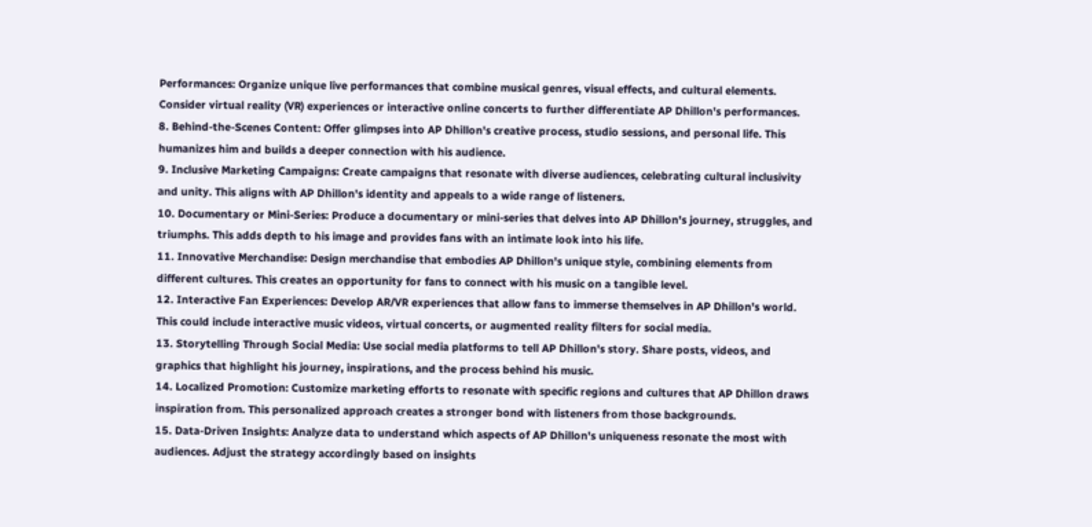Performances: Organize unique live performances that combine musical genres, visual effects, and cultural elements. Consider virtual reality (VR) experiences or interactive online concerts to further differentiate AP Dhillon's performances.
8. Behind-the-Scenes Content: Offer glimpses into AP Dhillon's creative process, studio sessions, and personal life. This humanizes him and builds a deeper connection with his audience.
9. Inclusive Marketing Campaigns: Create campaigns that resonate with diverse audiences, celebrating cultural inclusivity and unity. This aligns with AP Dhillon's identity and appeals to a wide range of listeners.
10. Documentary or Mini-Series: Produce a documentary or mini-series that delves into AP Dhillon's journey, struggles, and triumphs. This adds depth to his image and provides fans with an intimate look into his life.
11. Innovative Merchandise: Design merchandise that embodies AP Dhillon's unique style, combining elements from different cultures. This creates an opportunity for fans to connect with his music on a tangible level.
12. Interactive Fan Experiences: Develop AR/VR experiences that allow fans to immerse themselves in AP Dhillon's world. This could include interactive music videos, virtual concerts, or augmented reality filters for social media.
13. Storytelling Through Social Media: Use social media platforms to tell AP Dhillon's story. Share posts, videos, and graphics that highlight his journey, inspirations, and the process behind his music.
14. Localized Promotion: Customize marketing efforts to resonate with specific regions and cultures that AP Dhillon draws inspiration from. This personalized approach creates a stronger bond with listeners from those backgrounds.
15. Data-Driven Insights: Analyze data to understand which aspects of AP Dhillon's uniqueness resonate the most with audiences. Adjust the strategy accordingly based on insights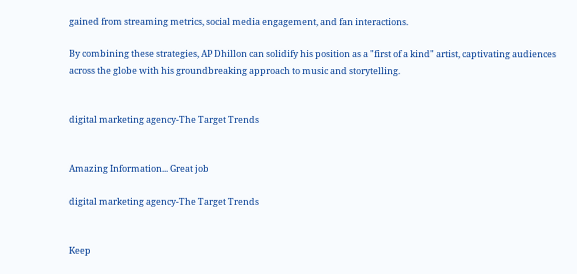gained from streaming metrics, social media engagement, and fan interactions.

By combining these strategies, AP Dhillon can solidify his position as a "first of a kind" artist, captivating audiences across the globe with his groundbreaking approach to music and storytelling.


digital marketing agency-The Target Trends


Amazing Information... Great job

digital marketing agency-The Target Trends


Keep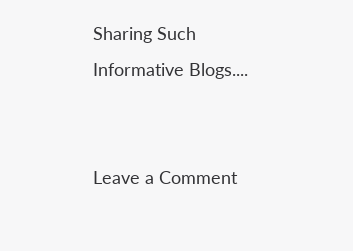Sharing Such Informative Blogs....


Leave a Comment